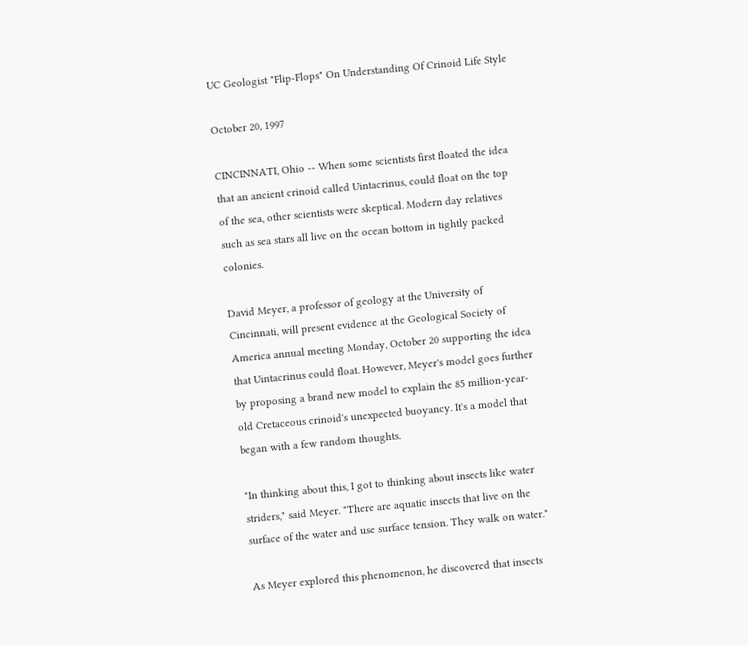UC Geologist "Flip-Flops" On Understanding Of Crinoid Life Style

October 20, 1997

CINCINNATI, Ohio -- When some scientists first floated the idea that an ancient crinoid called Uintacrinus, could float on the top of the sea, other scientists were skeptical. Modern day relatives such as sea stars all live on the ocean bottom in tightly packed colonies.

David Meyer, a professor of geology at the University of Cincinnati, will present evidence at the Geological Society of America annual meeting Monday, October 20 supporting the idea that Uintacrinus could float. However, Meyer's model goes further by proposing a brand new model to explain the 85 million-year-old Cretaceous crinoid's unexpected buoyancy. It's a model that began with a few random thoughts.

"In thinking about this, I got to thinking about insects like water striders," said Meyer. "There are aquatic insects that live on the surface of the water and use surface tension. They walk on water."

As Meyer explored this phenomenon, he discovered that insects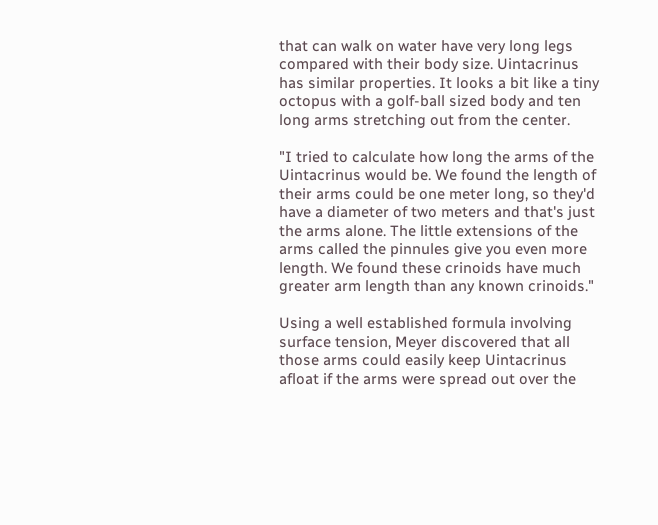that can walk on water have very long legs compared with their body size. Uintacrinus has similar properties. It looks a bit like a tiny octopus with a golf-ball sized body and ten long arms stretching out from the center.

"I tried to calculate how long the arms of the Uintacrinus would be. We found the length of their arms could be one meter long, so they'd have a diameter of two meters and that's just the arms alone. The little extensions of the arms called the pinnules give you even more length. We found these crinoids have much greater arm length than any known crinoids."

Using a well established formula involving surface tension, Meyer discovered that all those arms could easily keep Uintacrinus afloat if the arms were spread out over the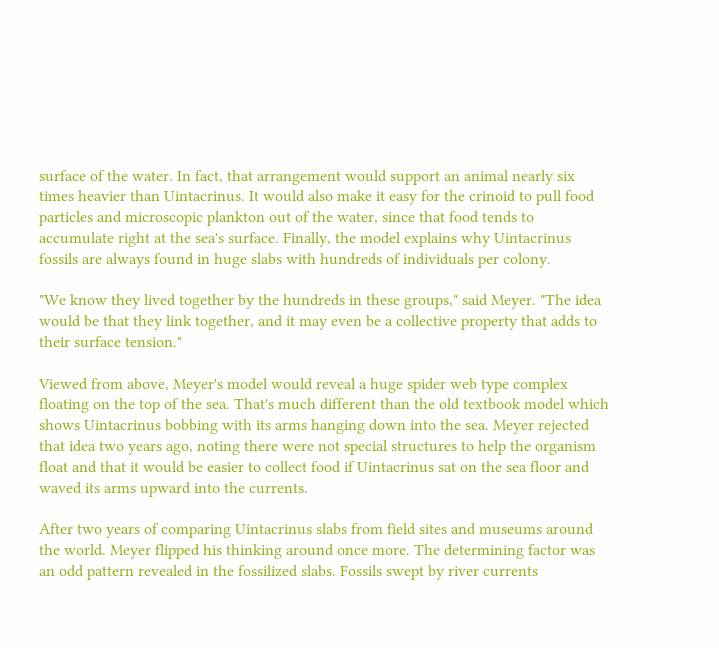surface of the water. In fact, that arrangement would support an animal nearly six times heavier than Uintacrinus. It would also make it easy for the crinoid to pull food particles and microscopic plankton out of the water, since that food tends to accumulate right at the sea's surface. Finally, the model explains why Uintacrinus fossils are always found in huge slabs with hundreds of individuals per colony.

"We know they lived together by the hundreds in these groups," said Meyer. "The idea would be that they link together, and it may even be a collective property that adds to their surface tension."

Viewed from above, Meyer's model would reveal a huge spider web type complex floating on the top of the sea. That's much different than the old textbook model which shows Uintacrinus bobbing with its arms hanging down into the sea. Meyer rejected that idea two years ago, noting there were not special structures to help the organism float and that it would be easier to collect food if Uintacrinus sat on the sea floor and waved its arms upward into the currents.

After two years of comparing Uintacrinus slabs from field sites and museums around the world. Meyer flipped his thinking around once more. The determining factor was an odd pattern revealed in the fossilized slabs. Fossils swept by river currents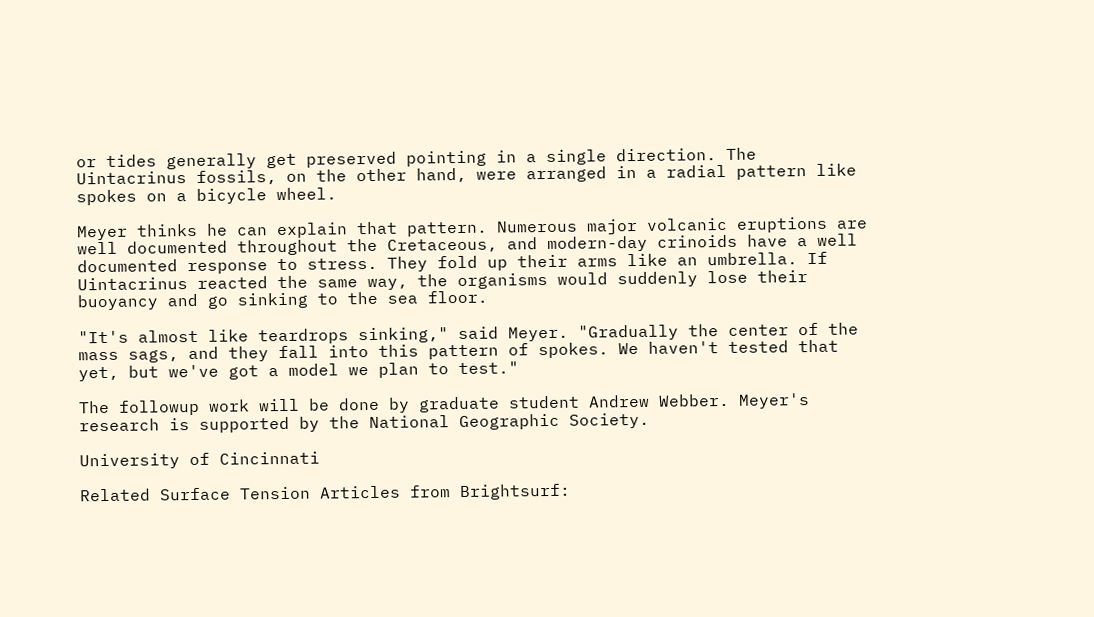or tides generally get preserved pointing in a single direction. The Uintacrinus fossils, on the other hand, were arranged in a radial pattern like spokes on a bicycle wheel.

Meyer thinks he can explain that pattern. Numerous major volcanic eruptions are well documented throughout the Cretaceous, and modern-day crinoids have a well documented response to stress. They fold up their arms like an umbrella. If Uintacrinus reacted the same way, the organisms would suddenly lose their buoyancy and go sinking to the sea floor.

"It's almost like teardrops sinking," said Meyer. "Gradually the center of the mass sags, and they fall into this pattern of spokes. We haven't tested that yet, but we've got a model we plan to test."

The followup work will be done by graduate student Andrew Webber. Meyer's research is supported by the National Geographic Society.

University of Cincinnati

Related Surface Tension Articles from Brightsurf: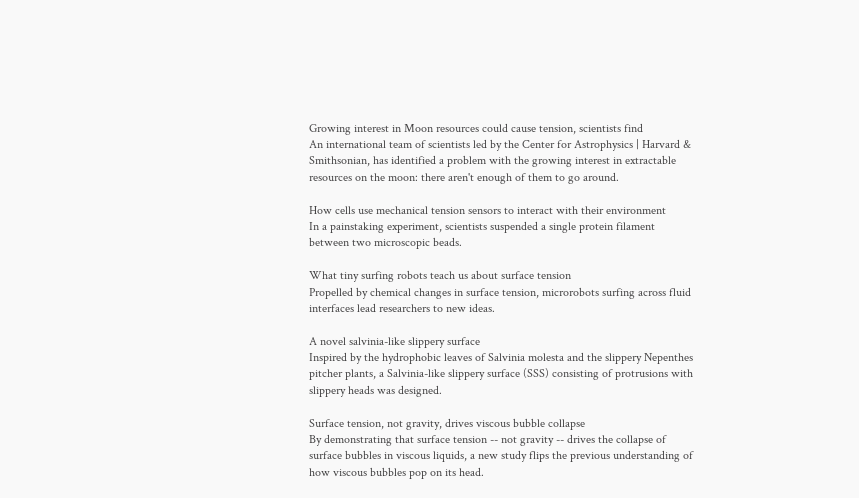Growing interest in Moon resources could cause tension, scientists find
An international team of scientists led by the Center for Astrophysics | Harvard & Smithsonian, has identified a problem with the growing interest in extractable resources on the moon: there aren't enough of them to go around.

How cells use mechanical tension sensors to interact with their environment
In a painstaking experiment, scientists suspended a single protein filament between two microscopic beads.

What tiny surfing robots teach us about surface tension
Propelled by chemical changes in surface tension, microrobots surfing across fluid interfaces lead researchers to new ideas.

A novel salvinia-like slippery surface
Inspired by the hydrophobic leaves of Salvinia molesta and the slippery Nepenthes pitcher plants, a Salvinia-like slippery surface (SSS) consisting of protrusions with slippery heads was designed.

Surface tension, not gravity, drives viscous bubble collapse
By demonstrating that surface tension -- not gravity -- drives the collapse of surface bubbles in viscous liquids, a new study flips the previous understanding of how viscous bubbles pop on its head.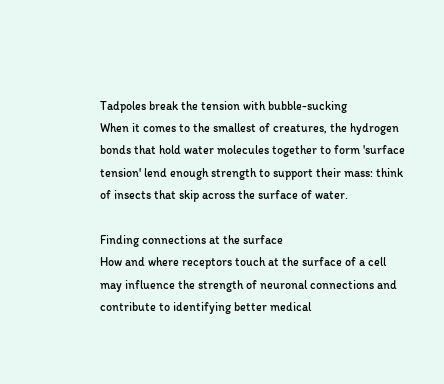Tadpoles break the tension with bubble-sucking
When it comes to the smallest of creatures, the hydrogen bonds that hold water molecules together to form 'surface tension' lend enough strength to support their mass: think of insects that skip across the surface of water.

Finding connections at the surface
How and where receptors touch at the surface of a cell may influence the strength of neuronal connections and contribute to identifying better medical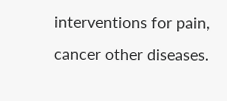interventions for pain, cancer other diseases.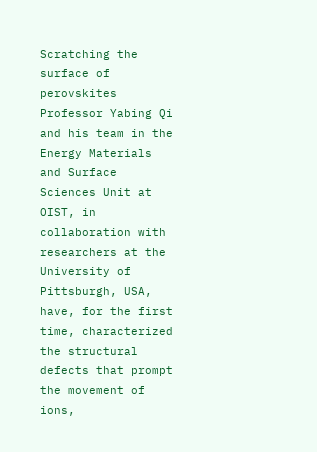Scratching the surface of perovskites
Professor Yabing Qi and his team in the Energy Materials and Surface Sciences Unit at OIST, in collaboration with researchers at the University of Pittsburgh, USA, have, for the first time, characterized the structural defects that prompt the movement of ions,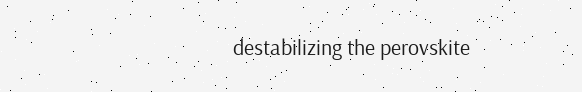destabilizing the perovskite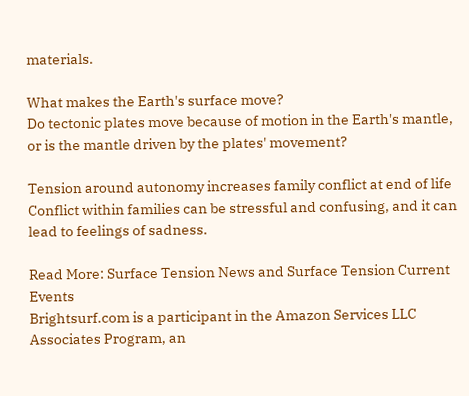materials.

What makes the Earth's surface move?
Do tectonic plates move because of motion in the Earth's mantle, or is the mantle driven by the plates' movement?

Tension around autonomy increases family conflict at end of life
Conflict within families can be stressful and confusing, and it can lead to feelings of sadness.

Read More: Surface Tension News and Surface Tension Current Events
Brightsurf.com is a participant in the Amazon Services LLC Associates Program, an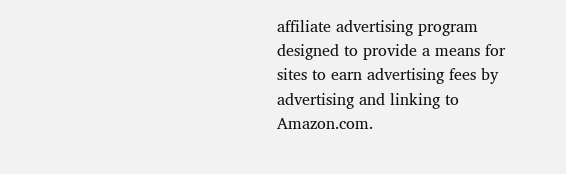affiliate advertising program designed to provide a means for sites to earn advertising fees by advertising and linking to Amazon.com.